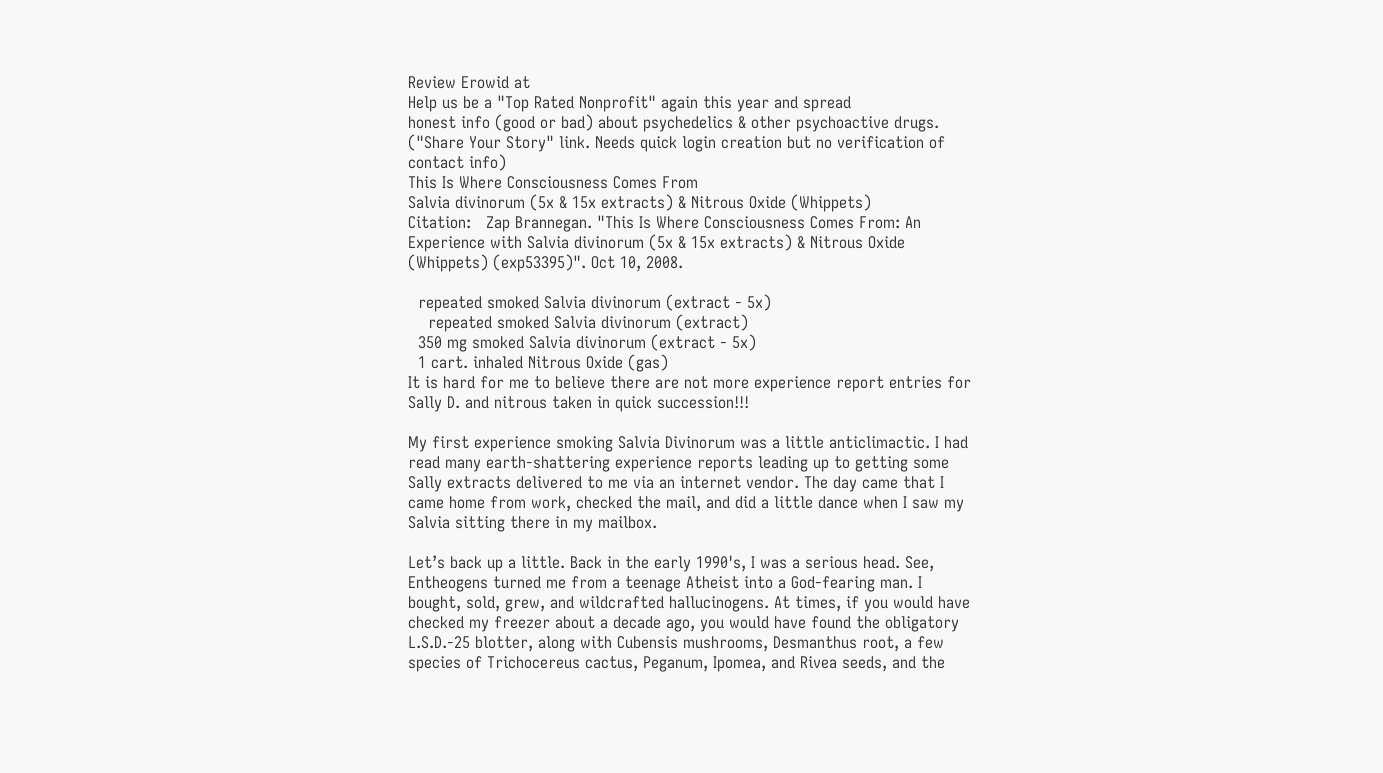Review Erowid at
Help us be a "Top Rated Nonprofit" again this year and spread
honest info (good or bad) about psychedelics & other psychoactive drugs.
("Share Your Story" link. Needs quick login creation but no verification of contact info)
This Is Where Consciousness Comes From
Salvia divinorum (5x & 15x extracts) & Nitrous Oxide (Whippets)
Citation:   Zap Brannegan. "This Is Where Consciousness Comes From: An Experience with Salvia divinorum (5x & 15x extracts) & Nitrous Oxide (Whippets) (exp53395)". Oct 10, 2008.

  repeated smoked Salvia divinorum (extract - 5x)
    repeated smoked Salvia divinorum (extract)
  350 mg smoked Salvia divinorum (extract - 5x)
  1 cart. inhaled Nitrous Oxide (gas)
It is hard for me to believe there are not more experience report entries for Sally D. and nitrous taken in quick succession!!!

My first experience smoking Salvia Divinorum was a little anticlimactic. I had read many earth-shattering experience reports leading up to getting some Sally extracts delivered to me via an internet vendor. The day came that I came home from work, checked the mail, and did a little dance when I saw my Salvia sitting there in my mailbox.

Let’s back up a little. Back in the early 1990's, I was a serious head. See, Entheogens turned me from a teenage Atheist into a God-fearing man. I bought, sold, grew, and wildcrafted hallucinogens. At times, if you would have checked my freezer about a decade ago, you would have found the obligatory L.S.D.-25 blotter, along with Cubensis mushrooms, Desmanthus root, a few species of Trichocereus cactus, Peganum, Ipomea, and Rivea seeds, and the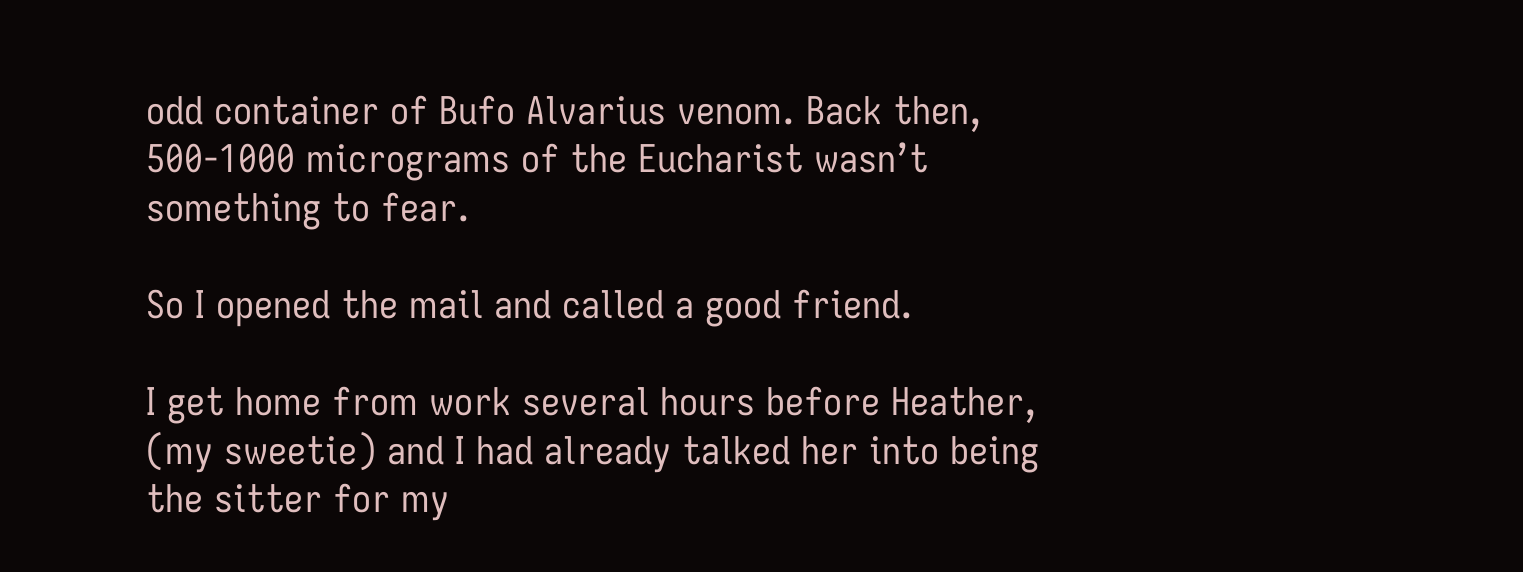odd container of Bufo Alvarius venom. Back then, 500-1000 micrograms of the Eucharist wasn’t something to fear.

So I opened the mail and called a good friend.

I get home from work several hours before Heather, (my sweetie) and I had already talked her into being the sitter for my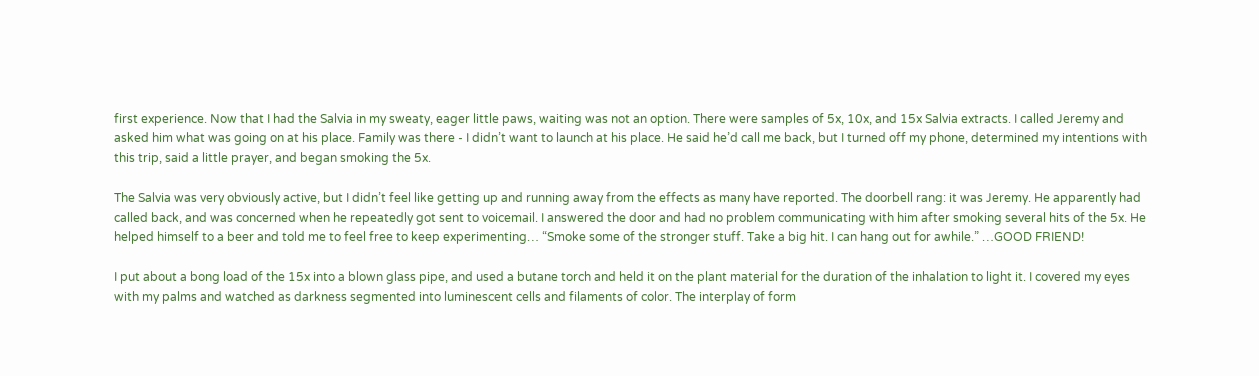first experience. Now that I had the Salvia in my sweaty, eager little paws, waiting was not an option. There were samples of 5x, 10x, and 15x Salvia extracts. I called Jeremy and asked him what was going on at his place. Family was there - I didn’t want to launch at his place. He said he’d call me back, but I turned off my phone, determined my intentions with this trip, said a little prayer, and began smoking the 5x.

The Salvia was very obviously active, but I didn’t feel like getting up and running away from the effects as many have reported. The doorbell rang: it was Jeremy. He apparently had called back, and was concerned when he repeatedly got sent to voicemail. I answered the door and had no problem communicating with him after smoking several hits of the 5x. He helped himself to a beer and told me to feel free to keep experimenting… “Smoke some of the stronger stuff. Take a big hit. I can hang out for awhile.” …GOOD FRIEND!

I put about a bong load of the 15x into a blown glass pipe, and used a butane torch and held it on the plant material for the duration of the inhalation to light it. I covered my eyes with my palms and watched as darkness segmented into luminescent cells and filaments of color. The interplay of form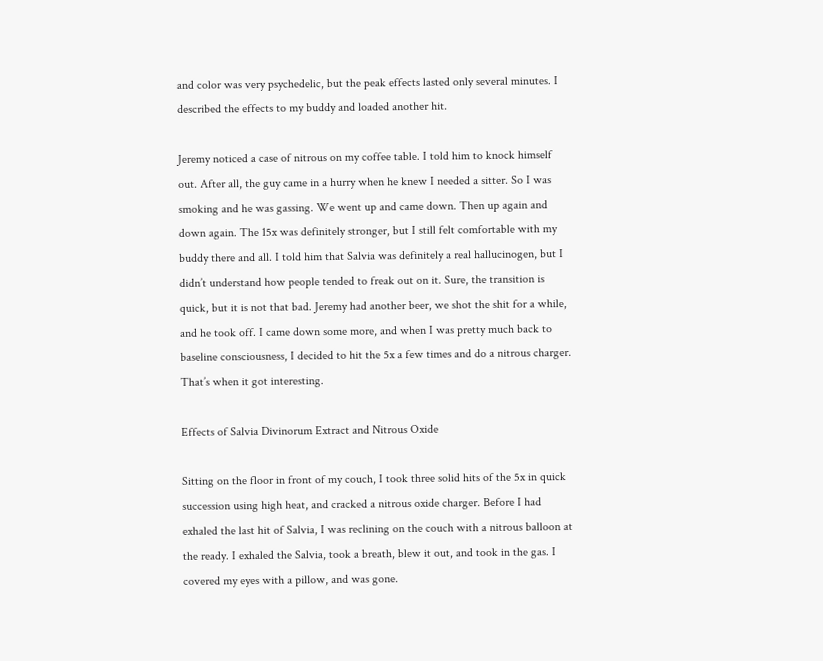and color was very psychedelic, but the peak effects lasted only several minutes. I described the effects to my buddy and loaded another hit.

Jeremy noticed a case of nitrous on my coffee table. I told him to knock himself out. After all, the guy came in a hurry when he knew I needed a sitter. So I was smoking and he was gassing. We went up and came down. Then up again and down again. The 15x was definitely stronger, but I still felt comfortable with my buddy there and all. I told him that Salvia was definitely a real hallucinogen, but I didn’t understand how people tended to freak out on it. Sure, the transition is quick, but it is not that bad. Jeremy had another beer, we shot the shit for a while, and he took off. I came down some more, and when I was pretty much back to baseline consciousness, I decided to hit the 5x a few times and do a nitrous charger. That’s when it got interesting.

Effects of Salvia Divinorum Extract and Nitrous Oxide

Sitting on the floor in front of my couch, I took three solid hits of the 5x in quick succession using high heat, and cracked a nitrous oxide charger. Before I had exhaled the last hit of Salvia, I was reclining on the couch with a nitrous balloon at the ready. I exhaled the Salvia, took a breath, blew it out, and took in the gas. I covered my eyes with a pillow, and was gone.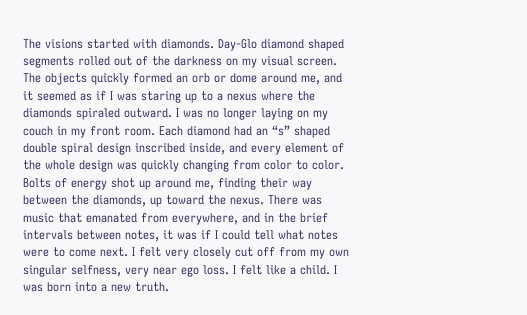The visions started with diamonds. Day-Glo diamond shaped segments rolled out of the darkness on my visual screen. The objects quickly formed an orb or dome around me, and it seemed as if I was staring up to a nexus where the diamonds spiraled outward. I was no longer laying on my couch in my front room. Each diamond had an “s” shaped double spiral design inscribed inside, and every element of the whole design was quickly changing from color to color. Bolts of energy shot up around me, finding their way between the diamonds, up toward the nexus. There was music that emanated from everywhere, and in the brief intervals between notes, it was if I could tell what notes were to come next. I felt very closely cut off from my own singular selfness, very near ego loss. I felt like a child. I was born into a new truth.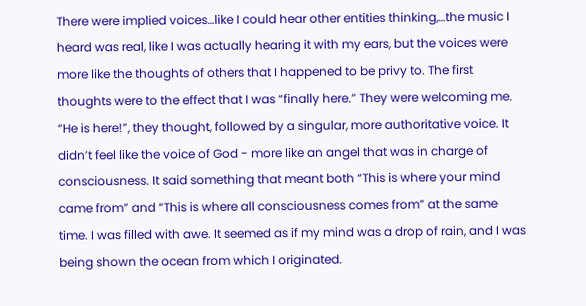There were implied voices…like I could hear other entities thinking,…the music I heard was real, like I was actually hearing it with my ears, but the voices were more like the thoughts of others that I happened to be privy to. The first thoughts were to the effect that I was “finally here.” They were welcoming me. “He is here!”, they thought, followed by a singular, more authoritative voice. It didn’t feel like the voice of God - more like an angel that was in charge of consciousness. It said something that meant both “This is where your mind came from” and “This is where all consciousness comes from” at the same time. I was filled with awe. It seemed as if my mind was a drop of rain, and I was being shown the ocean from which I originated.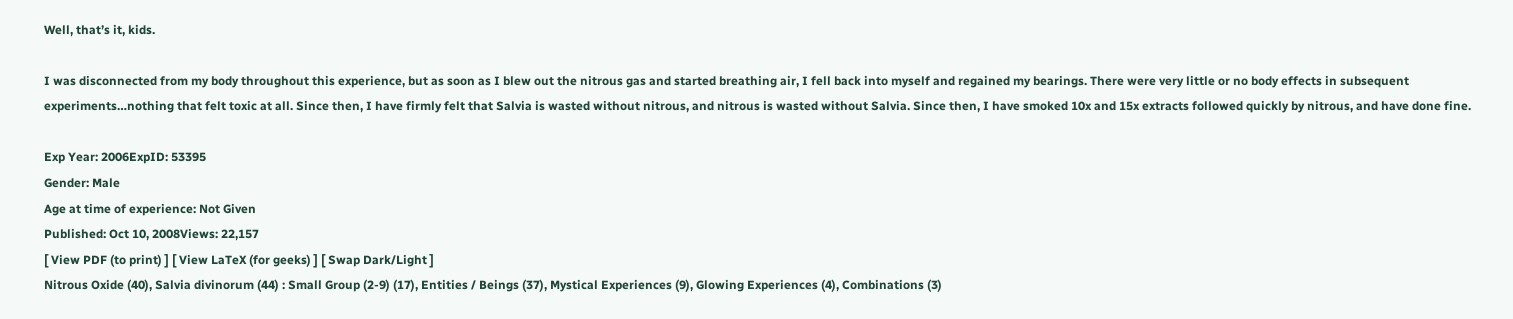Well, that’s it, kids.

I was disconnected from my body throughout this experience, but as soon as I blew out the nitrous gas and started breathing air, I fell back into myself and regained my bearings. There were very little or no body effects in subsequent experiments…nothing that felt toxic at all. Since then, I have firmly felt that Salvia is wasted without nitrous, and nitrous is wasted without Salvia. Since then, I have smoked 10x and 15x extracts followed quickly by nitrous, and have done fine.

Exp Year: 2006ExpID: 53395
Gender: Male
Age at time of experience: Not Given
Published: Oct 10, 2008Views: 22,157
[ View PDF (to print) ] [ View LaTeX (for geeks) ] [ Swap Dark/Light ]
Nitrous Oxide (40), Salvia divinorum (44) : Small Group (2-9) (17), Entities / Beings (37), Mystical Experiences (9), Glowing Experiences (4), Combinations (3)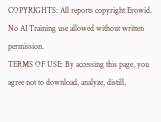COPYRIGHTS: All reports copyright Erowid.
No AI Training use allowed without written permission.
TERMS OF USE: By accessing this page, you agree not to download, analyze, distill,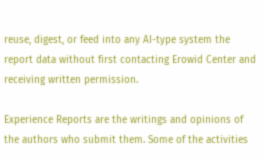reuse, digest, or feed into any AI-type system the report data without first contacting Erowid Center and receiving written permission.

Experience Reports are the writings and opinions of the authors who submit them. Some of the activities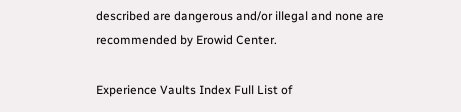described are dangerous and/or illegal and none are recommended by Erowid Center.

Experience Vaults Index Full List of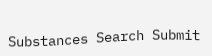Substances Search Submit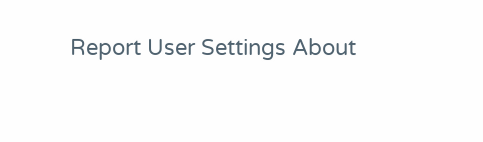Report User Settings About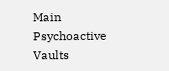Main Psychoactive Vaults